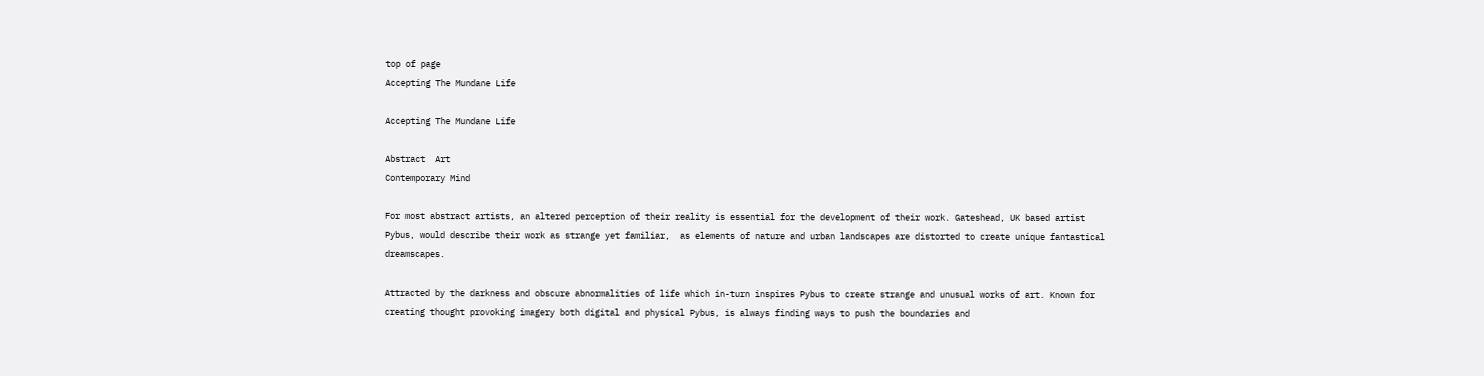top of page
Accepting The Mundane Life

Accepting The Mundane Life

Abstract  Art
Contemporary Mind

For most abstract artists, an altered perception of their reality is essential for the development of their work. Gateshead, UK based artist Pybus, would describe their work as strange yet familiar,  as elements of nature and urban landscapes are distorted to create unique fantastical dreamscapes.

Attracted by the darkness and obscure abnormalities of life which in-turn inspires Pybus to create strange and unusual works of art. Known for creating thought provoking imagery both digital and physical Pybus, is always finding ways to push the boundaries and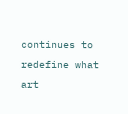continues to redefine what art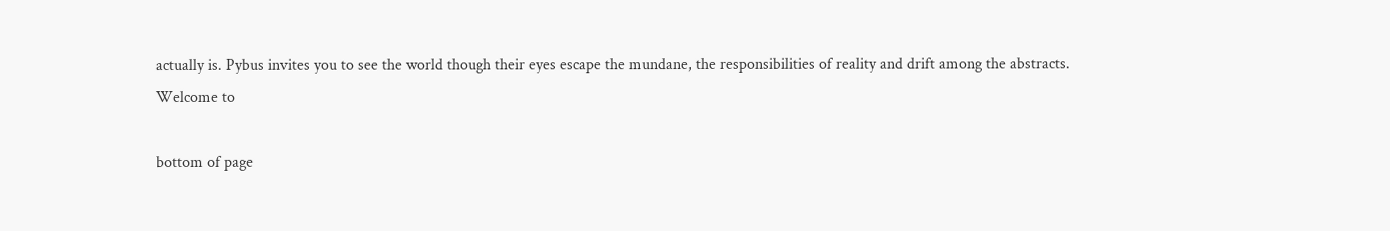actually is. Pybus invites you to see the world though their eyes escape the mundane, the responsibilities of reality and drift among the abstracts. Welcome to

bottom of page